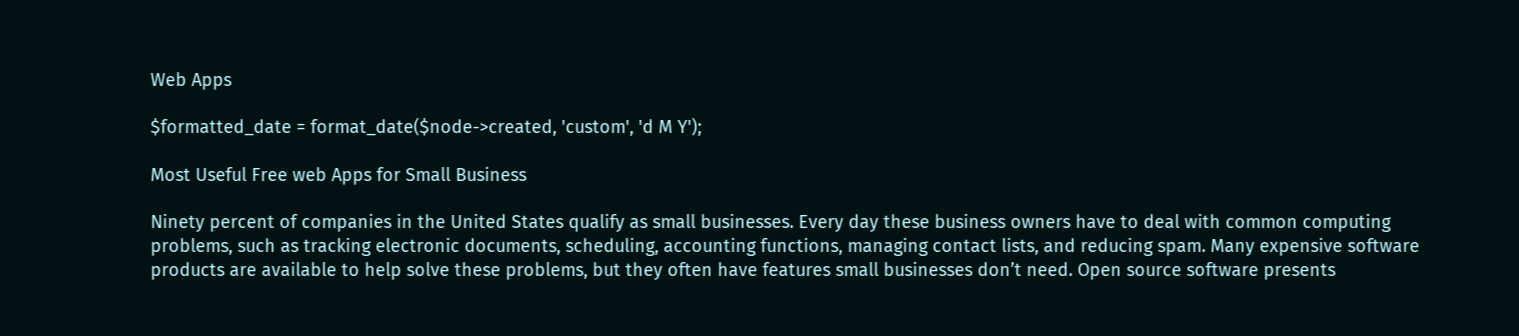Web Apps

$formatted_date = format_date($node->created, 'custom', 'd M Y');

Most Useful Free web Apps for Small Business

Ninety percent of companies in the United States qualify as small businesses. Every day these business owners have to deal with common computing problems, such as tracking electronic documents, scheduling, accounting functions, managing contact lists, and reducing spam. Many expensive software products are available to help solve these problems, but they often have features small businesses don’t need. Open source software presents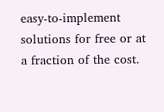easy-to-implement solutions for free or at a fraction of the cost.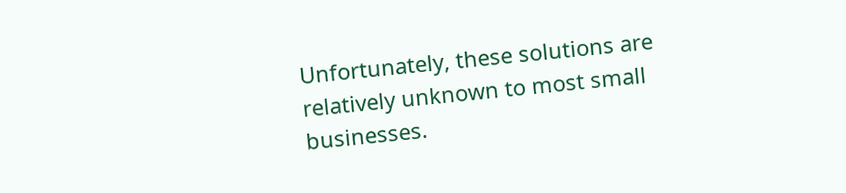Unfortunately, these solutions are relatively unknown to most small businesses.